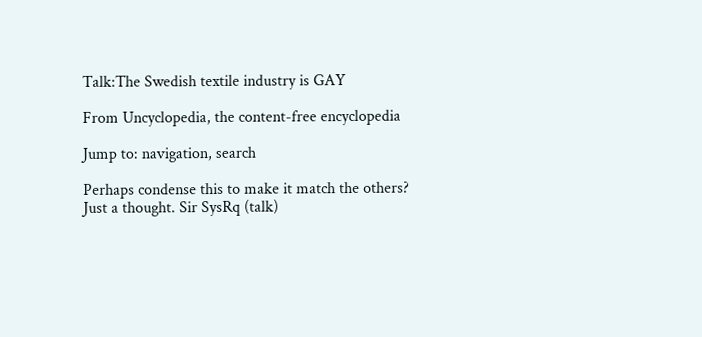Talk:The Swedish textile industry is GAY

From Uncyclopedia, the content-free encyclopedia

Jump to: navigation, search

Perhaps condense this to make it match the others? Just a thought. Sir SysRq (talk)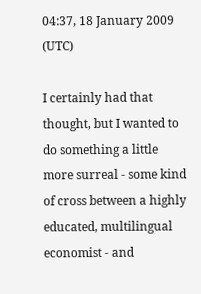04:37, 18 January 2009 (UTC)

I certainly had that thought, but I wanted to do something a little more surreal - some kind of cross between a highly educated, multilingual economist - and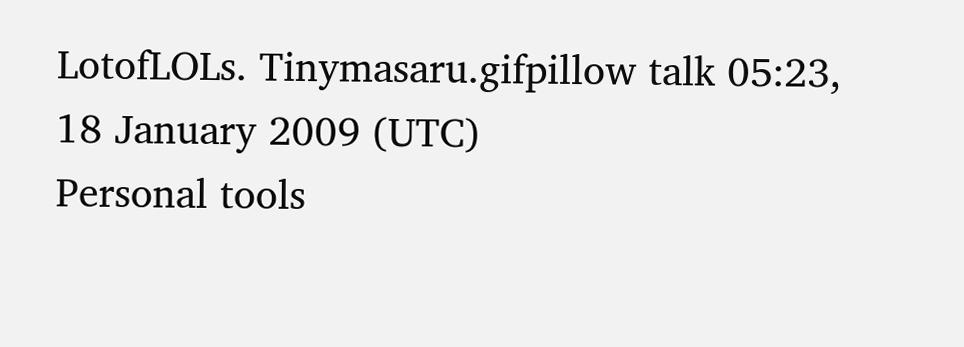LotofLOLs. Tinymasaru.gifpillow talk 05:23, 18 January 2009 (UTC)
Personal tools